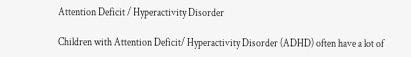Attention Deficit / Hyperactivity Disorder

Children with Attention Deficit/ Hyperactivity Disorder (ADHD) often have a lot of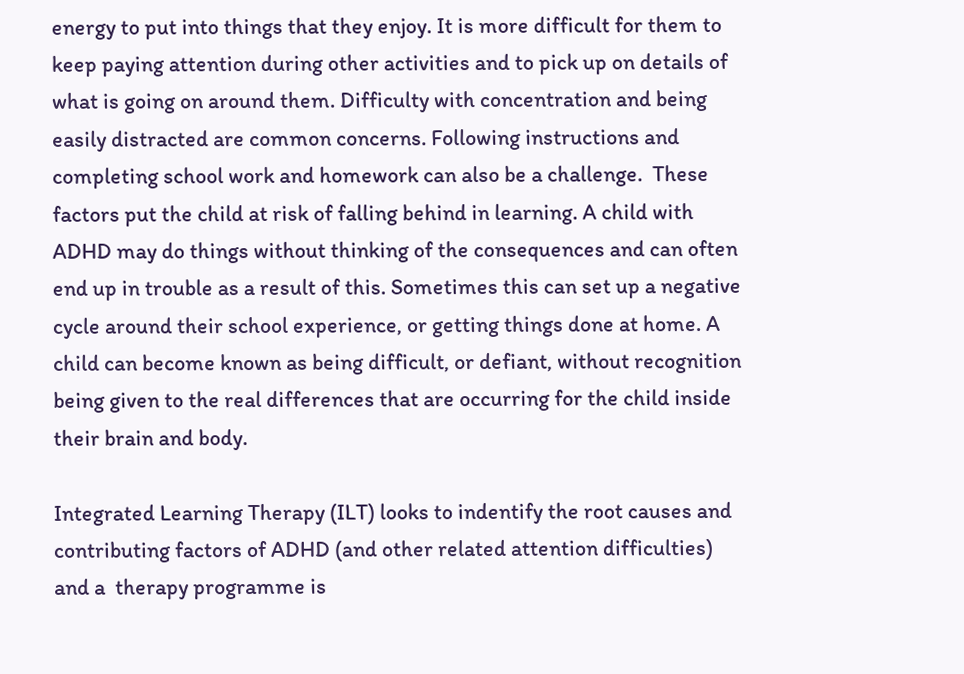energy to put into things that they enjoy. It is more difficult for them to keep paying attention during other activities and to pick up on details of what is going on around them. Difficulty with concentration and being easily distracted are common concerns. Following instructions and completing school work and homework can also be a challenge.  These factors put the child at risk of falling behind in learning. A child with ADHD may do things without thinking of the consequences and can often end up in trouble as a result of this. Sometimes this can set up a negative cycle around their school experience, or getting things done at home. A child can become known as being difficult, or defiant, without recognition being given to the real differences that are occurring for the child inside their brain and body.

Integrated Learning Therapy (ILT) looks to indentify the root causes and contributing factors of ADHD (and other related attention difficulties) and a  therapy programme is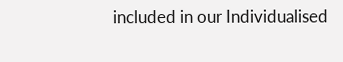included in our Individualised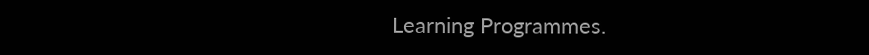Learning Programmes.